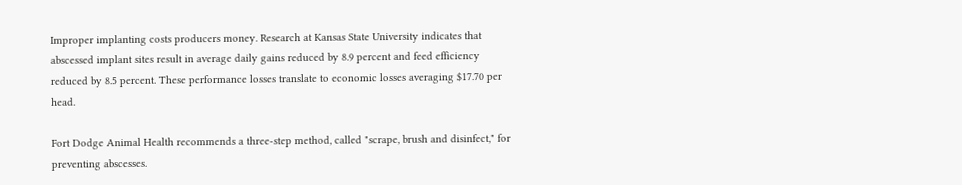Improper implanting costs producers money. Research at Kansas State University indicates that abscessed implant sites result in average daily gains reduced by 8.9 percent and feed efficiency reduced by 8.5 percent. These performance losses translate to economic losses averaging $17.70 per head.

Fort Dodge Animal Health recommends a three-step method, called "scrape, brush and disinfect," for preventing abscesses.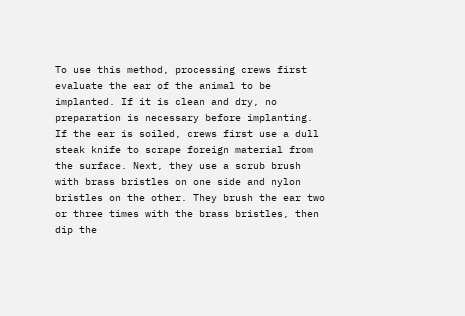To use this method, processing crews first evaluate the ear of the animal to be implanted. If it is clean and dry, no preparation is necessary before implanting. If the ear is soiled, crews first use a dull steak knife to scrape foreign material from the surface. Next, they use a scrub brush with brass bristles on one side and nylon bristles on the other. They brush the ear two or three times with the brass bristles, then dip the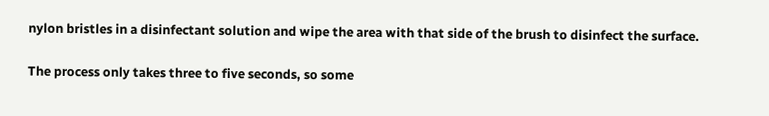nylon bristles in a disinfectant solution and wipe the area with that side of the brush to disinfect the surface.

The process only takes three to five seconds, so some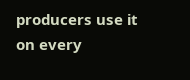producers use it on every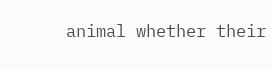animal whether their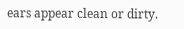ears appear clean or dirty.